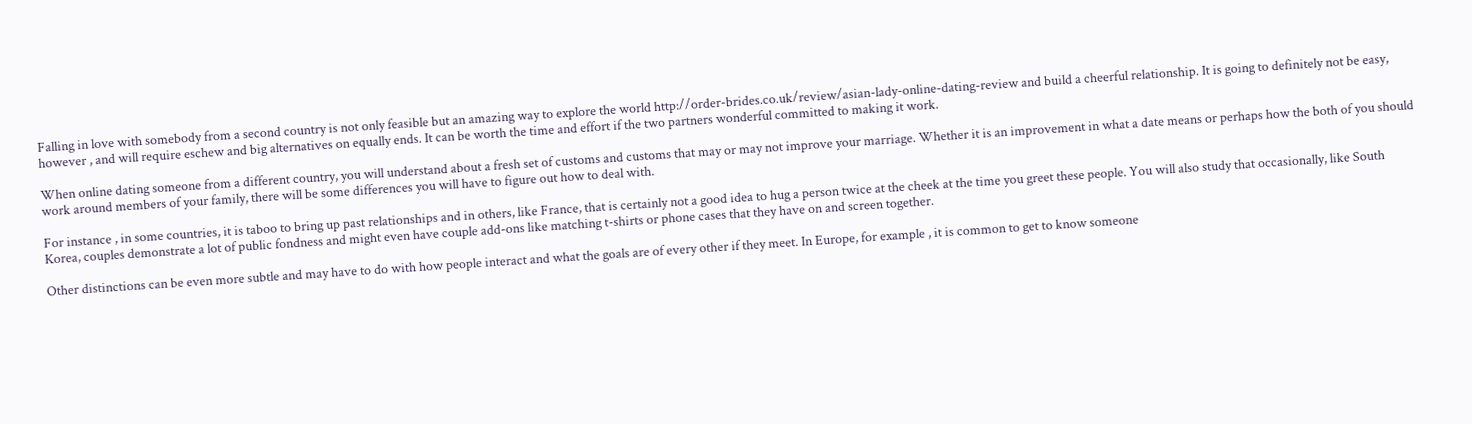Falling in love with somebody from a second country is not only feasible but an amazing way to explore the world http://order-brides.co.uk/review/asian-lady-online-dating-review and build a cheerful relationship. It is going to definitely not be easy, however , and will require eschew and big alternatives on equally ends. It can be worth the time and effort if the two partners wonderful committed to making it work.

When online dating someone from a different country, you will understand about a fresh set of customs and customs that may or may not improve your marriage. Whether it is an improvement in what a date means or perhaps how the both of you should work around members of your family, there will be some differences you will have to figure out how to deal with.

For instance , in some countries, it is taboo to bring up past relationships and in others, like France, that is certainly not a good idea to hug a person twice at the cheek at the time you greet these people. You will also study that occasionally, like South Korea, couples demonstrate a lot of public fondness and might even have couple add-ons like matching t-shirts or phone cases that they have on and screen together.

Other distinctions can be even more subtle and may have to do with how people interact and what the goals are of every other if they meet. In Europe, for example , it is common to get to know someone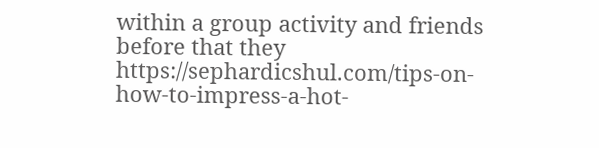within a group activity and friends before that they https://sephardicshul.com/tips-on-how-to-impress-a-hot-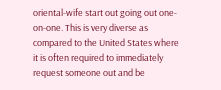oriental-wife start out going out one-on-one. This is very diverse as compared to the United States where it is often required to immediately request someone out and be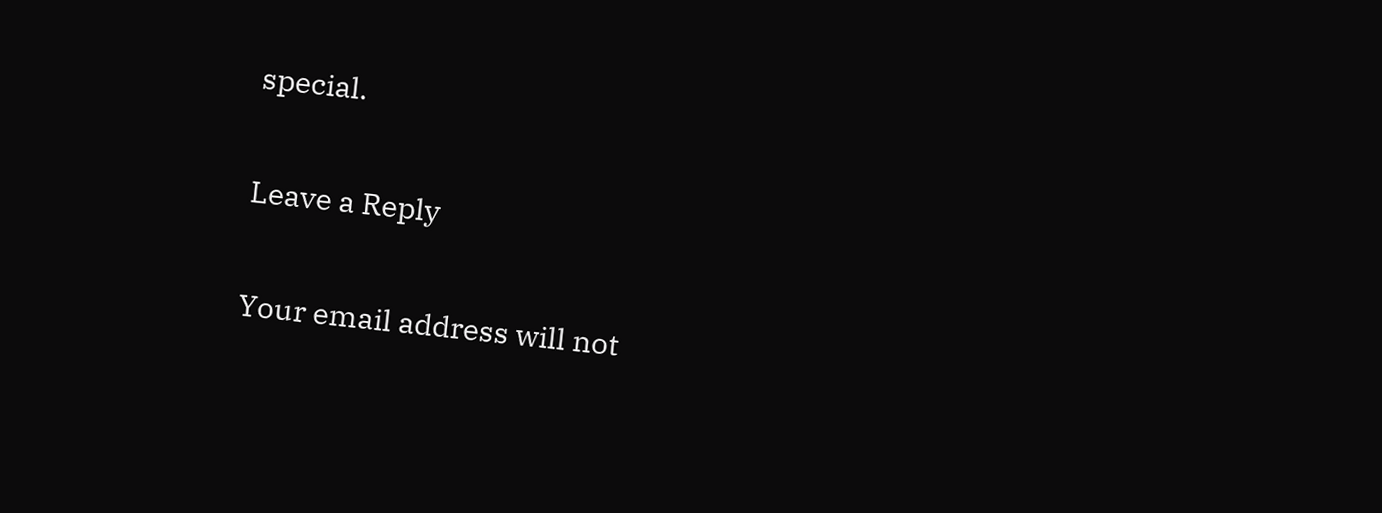special.

Leave a Reply

Your email address will not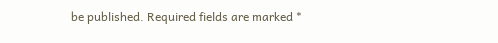be published. Required fields are marked *